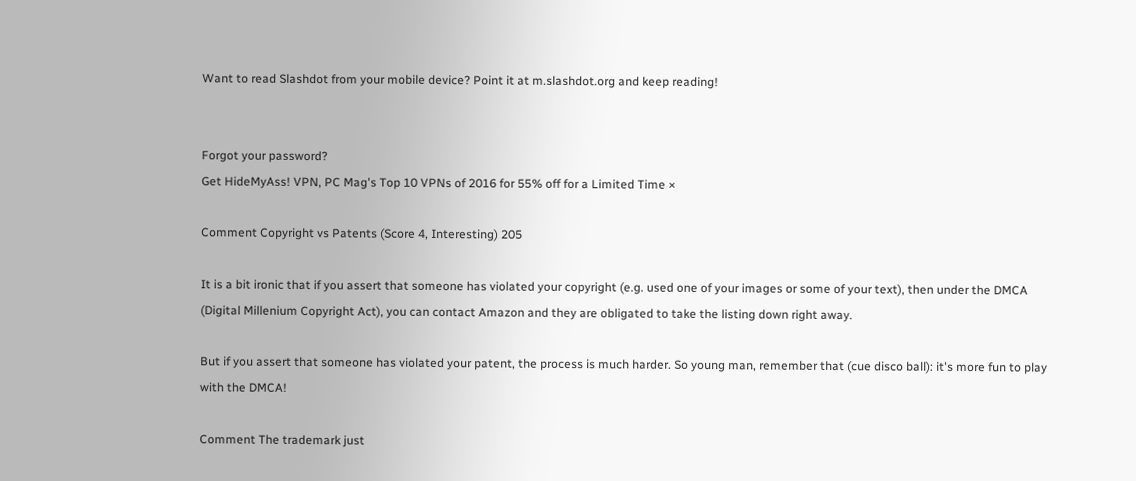Want to read Slashdot from your mobile device? Point it at m.slashdot.org and keep reading!


Forgot your password?
Get HideMyAss! VPN, PC Mag's Top 10 VPNs of 2016 for 55% off for a Limited Time ×

Comment Copyright vs Patents (Score 4, Interesting) 205

It is a bit ironic that if you assert that someone has violated your copyright (e.g. used one of your images or some of your text), then under the DMCA (Digital Millenium Copyright Act), you can contact Amazon and they are obligated to take the listing down right away.

But if you assert that someone has violated your patent, the process is much harder. So young man, remember that (cue disco ball): it's more fun to play with the DMCA!

Comment The trademark just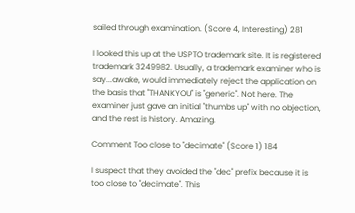sailed through examination. (Score 4, Interesting) 281

I looked this up at the USPTO trademark site. It is registered trademark 3249982. Usually, a trademark examiner who is say...awake, would immediately reject the application on the basis that "THANKYOU" is "generic". Not here. The examiner just gave an initial "thumbs up" with no objection, and the rest is history. Amazing.

Comment Too close to "decimate" (Score 1) 184

I suspect that they avoided the "dec" prefix because it is too close to "decimate". This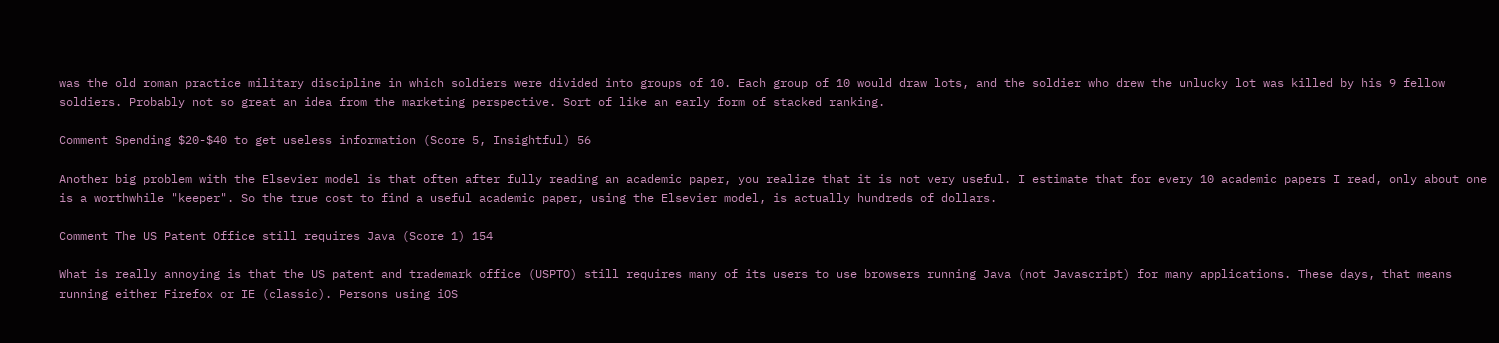was the old roman practice military discipline in which soldiers were divided into groups of 10. Each group of 10 would draw lots, and the soldier who drew the unlucky lot was killed by his 9 fellow soldiers. Probably not so great an idea from the marketing perspective. Sort of like an early form of stacked ranking.

Comment Spending $20-$40 to get useless information (Score 5, Insightful) 56

Another big problem with the Elsevier model is that often after fully reading an academic paper, you realize that it is not very useful. I estimate that for every 10 academic papers I read, only about one is a worthwhile "keeper". So the true cost to find a useful academic paper, using the Elsevier model, is actually hundreds of dollars.

Comment The US Patent Office still requires Java (Score 1) 154

What is really annoying is that the US patent and trademark office (USPTO) still requires many of its users to use browsers running Java (not Javascript) for many applications. These days, that means running either Firefox or IE (classic). Persons using iOS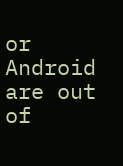or Android are out of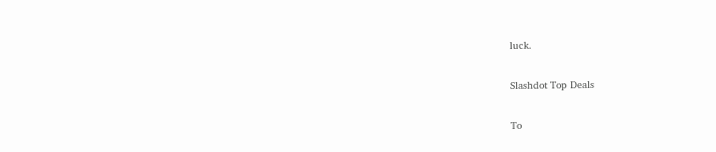luck.

Slashdot Top Deals

To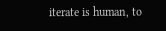iterate is human, to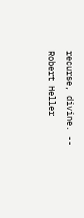recurse, divine. -- Robert Heller